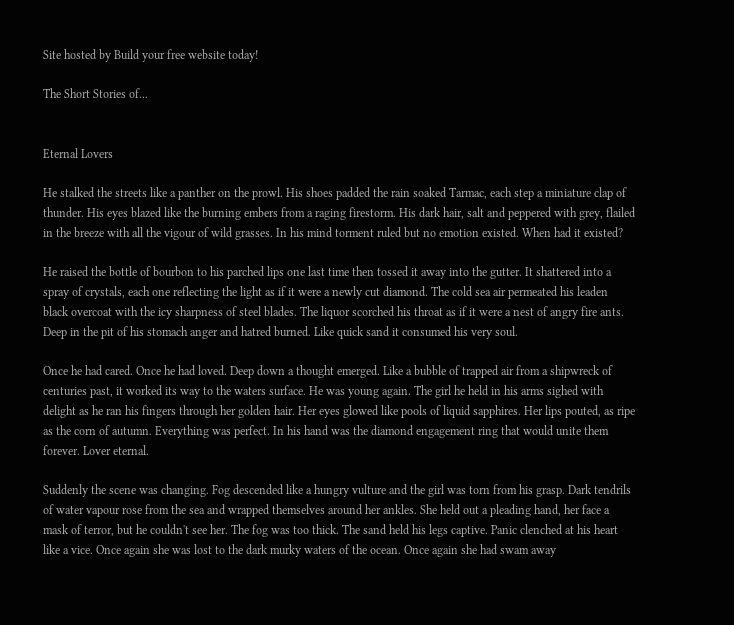Site hosted by Build your free website today!

The Short Stories of...


Eternal Lovers

He stalked the streets like a panther on the prowl. His shoes padded the rain soaked Tarmac, each step a miniature clap of thunder. His eyes blazed like the burning embers from a raging firestorm. His dark hair, salt and peppered with grey, flailed in the breeze with all the vigour of wild grasses. In his mind torment ruled but no emotion existed. When had it existed?

He raised the bottle of bourbon to his parched lips one last time then tossed it away into the gutter. It shattered into a spray of crystals, each one reflecting the light as if it were a newly cut diamond. The cold sea air permeated his leaden black overcoat with the icy sharpness of steel blades. The liquor scorched his throat as if it were a nest of angry fire ants. Deep in the pit of his stomach anger and hatred burned. Like quick sand it consumed his very soul.

Once he had cared. Once he had loved. Deep down a thought emerged. Like a bubble of trapped air from a shipwreck of centuries past, it worked its way to the waters surface. He was young again. The girl he held in his arms sighed with delight as he ran his fingers through her golden hair. Her eyes glowed like pools of liquid sapphires. Her lips pouted, as ripe as the corn of autumn. Everything was perfect. In his hand was the diamond engagement ring that would unite them forever. Lover eternal.

Suddenly the scene was changing. Fog descended like a hungry vulture and the girl was torn from his grasp. Dark tendrils of water vapour rose from the sea and wrapped themselves around her ankles. She held out a pleading hand, her face a mask of terror, but he couldn't see her. The fog was too thick. The sand held his legs captive. Panic clenched at his heart like a vice. Once again she was lost to the dark murky waters of the ocean. Once again she had swam away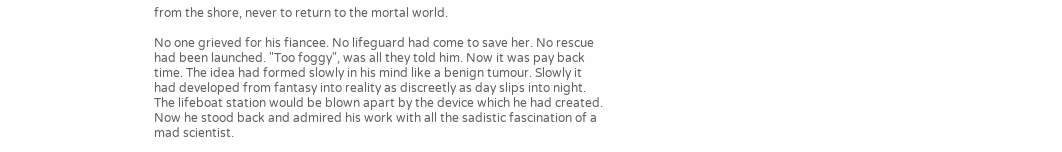from the shore, never to return to the mortal world.

No one grieved for his fiancee. No lifeguard had come to save her. No rescue had been launched. "Too foggy", was all they told him. Now it was pay back time. The idea had formed slowly in his mind like a benign tumour. Slowly it had developed from fantasy into reality as discreetly as day slips into night. The lifeboat station would be blown apart by the device which he had created. Now he stood back and admired his work with all the sadistic fascination of a mad scientist.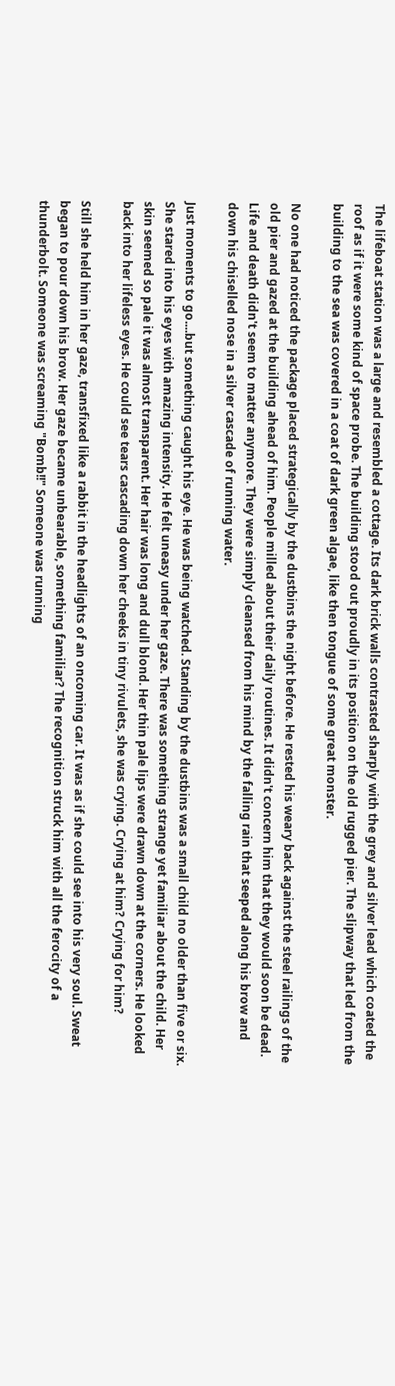The lifeboat station was a large and resembled a cottage. Its dark brick walls contrasted sharply with the grey and silver lead which coated the roof as if it were some kind of space probe. The building stood out proudly in its position on the old rugged pier. The slipway that led from the building to the sea was covered in a coat of dark green algae, like then tongue of some great monster.

No one had noticed the package placed strategically by the dustbins the night before. He rested his weary back against the steel railings of the old pier and gazed at the building ahead of him. People milled about their daily routines. It didn't concern him that they would soon be dead. Life and death didn't seem to matter anymore. They were simply cleansed from his mind by the falling rain that seeped along his brow and down his chiselled nose in a silver cascade of running water.

Just moments to go....but something caught his eye. He was being watched. Standing by the dustbins was a small child no older than five or six. She stared into his eyes with amazing intensity. He felt uneasy under her gaze. There was something strange yet familiar about the child. Her skin seemed so pale it was almost transparent. Her hair was long and dull blond. Her thin pale lips were drawn down at the corners. He looked back into her lifeless eyes. He could see tears cascading down her cheeks in tiny rivulets, she was crying. Crying at him? Crying for him?

Still she held him in her gaze, transfixed like a rabbit in the headlights of an oncoming car. It was as if she could see into his very soul. Sweat began to pour down his brow. Her gaze became unbearable, something familiar? The recognition struck him with all the ferocity of a thunderbolt. Someone was screaming "Bomb!!" Someone was running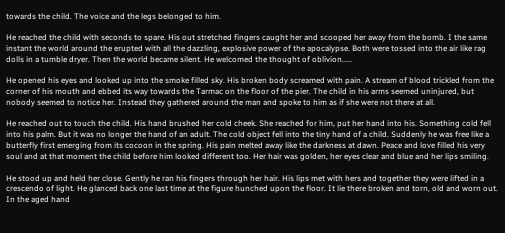towards the child. The voice and the legs belonged to him.

He reached the child with seconds to spare. His out stretched fingers caught her and scooped her away from the bomb. I the same instant the world around the erupted with all the dazzling, explosive power of the apocalypse. Both were tossed into the air like rag dolls in a tumble dryer. Then the world became silent. He welcomed the thought of oblivion.....

He opened his eyes and looked up into the smoke filled sky. His broken body screamed with pain. A stream of blood trickled from the corner of his mouth and ebbed its way towards the Tarmac on the floor of the pier. The child in his arms seemed uninjured, but nobody seemed to notice her. Instead they gathered around the man and spoke to him as if she were not there at all.

He reached out to touch the child. His hand brushed her cold cheek. She reached for him, put her hand into his. Something cold fell into his palm. But it was no longer the hand of an adult. The cold object fell into the tiny hand of a child. Suddenly he was free like a butterfly first emerging from its cocoon in the spring. His pain melted away like the darkness at dawn. Peace and love filled his very soul and at that moment the child before him looked different too. Her hair was golden, her eyes clear and blue and her lips smiling.

He stood up and held her close. Gently he ran his fingers through her hair. His lips met with hers and together they were lifted in a crescendo of light. He glanced back one last time at the figure hunched upon the floor. It lie there broken and torn, old and worn out. In the aged hand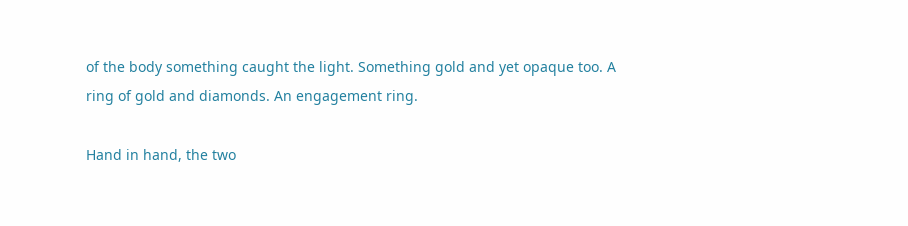of the body something caught the light. Something gold and yet opaque too. A ring of gold and diamonds. An engagement ring.

Hand in hand, the two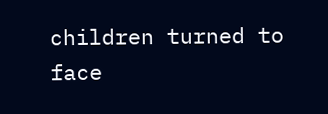children turned to face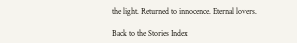the light. Returned to innocence. Eternal lovers.

Back to the Stories Index